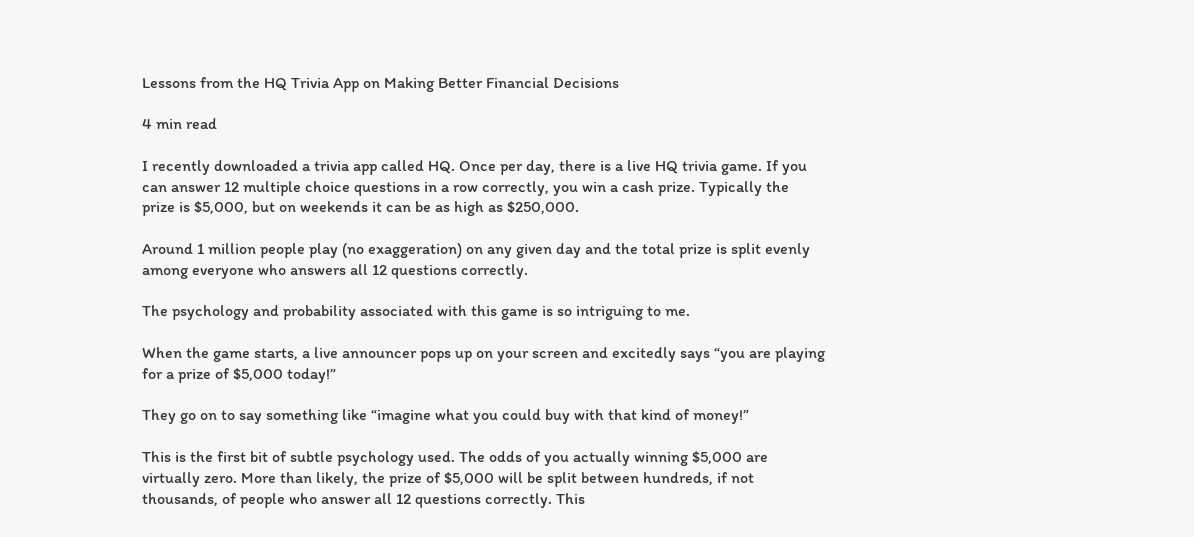Lessons from the HQ Trivia App on Making Better Financial Decisions

4 min read

I recently downloaded a trivia app called HQ. Once per day, there is a live HQ trivia game. If you can answer 12 multiple choice questions in a row correctly, you win a cash prize. Typically the prize is $5,000, but on weekends it can be as high as $250,000.

Around 1 million people play (no exaggeration) on any given day and the total prize is split evenly among everyone who answers all 12 questions correctly.

The psychology and probability associated with this game is so intriguing to me.

When the game starts, a live announcer pops up on your screen and excitedly says “you are playing for a prize of $5,000 today!”

They go on to say something like “imagine what you could buy with that kind of money!”

This is the first bit of subtle psychology used. The odds of you actually winning $5,000 are virtually zero. More than likely, the prize of $5,000 will be split between hundreds, if not thousands, of people who answer all 12 questions correctly. This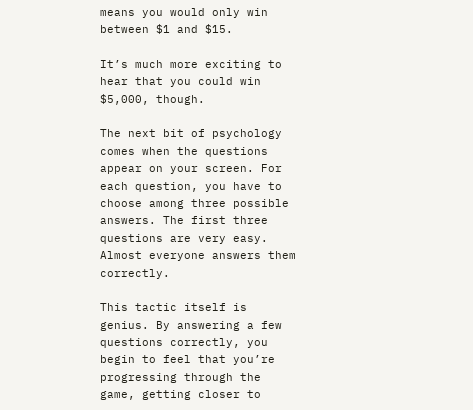means you would only win between $1 and $15.

It’s much more exciting to hear that you could win $5,000, though.

The next bit of psychology comes when the questions appear on your screen. For each question, you have to choose among three possible answers. The first three questions are very easy. Almost everyone answers them correctly.

This tactic itself is genius. By answering a few questions correctly, you begin to feel that you’re progressing through the game, getting closer to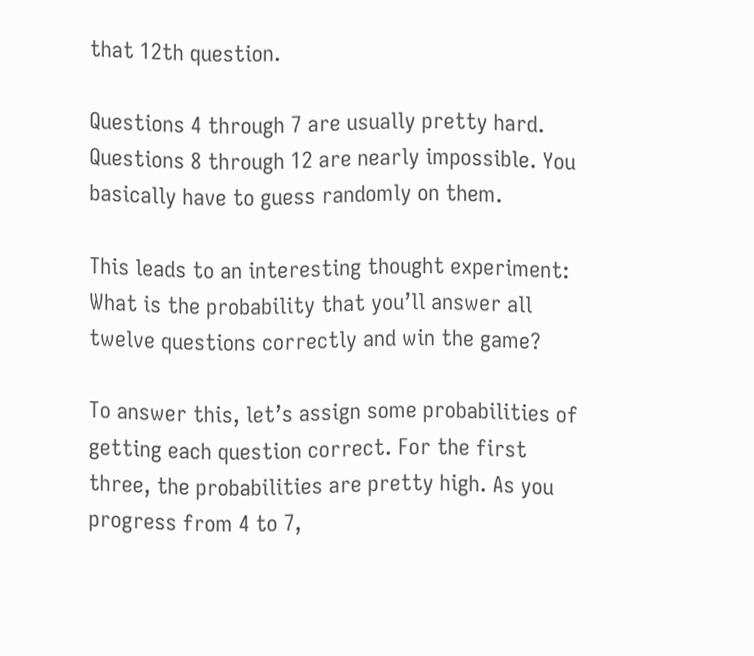that 12th question.

Questions 4 through 7 are usually pretty hard. Questions 8 through 12 are nearly impossible. You basically have to guess randomly on them.

This leads to an interesting thought experiment: What is the probability that you’ll answer all twelve questions correctly and win the game?

To answer this, let’s assign some probabilities of getting each question correct. For the first three, the probabilities are pretty high. As you progress from 4 to 7,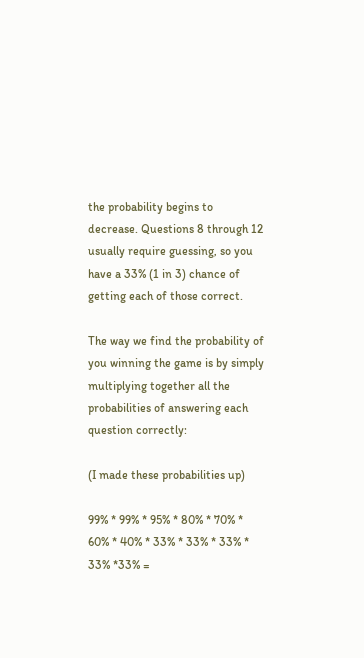the probability begins to decrease. Questions 8 through 12 usually require guessing, so you have a 33% (1 in 3) chance of getting each of those correct.

The way we find the probability of you winning the game is by simply multiplying together all the probabilities of answering each question correctly:

(I made these probabilities up)

99% * 99% * 95% * 80% * 70% * 60% * 40% * 33% * 33% * 33% * 33% *33% =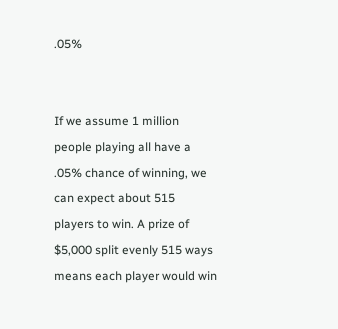.05%


If we assume 1 million people playing all have a .05% chance of winning, we can expect about 515 players to win. A prize of $5,000 split evenly 515 ways means each player would win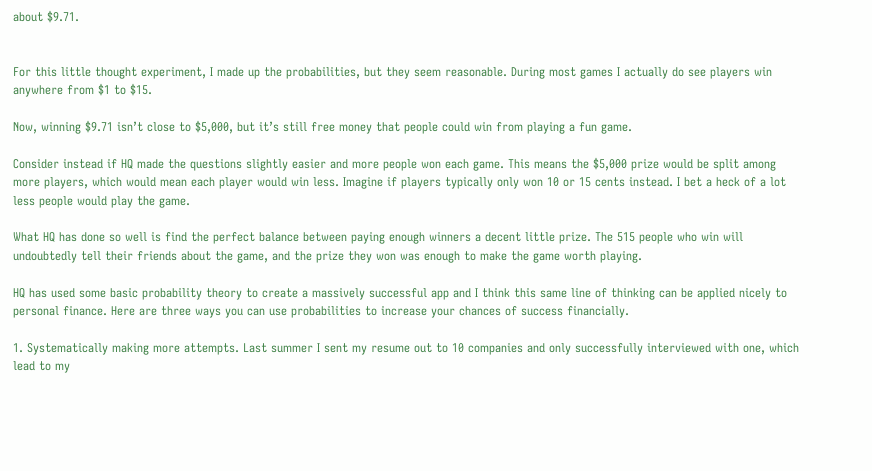about $9.71.


For this little thought experiment, I made up the probabilities, but they seem reasonable. During most games I actually do see players win anywhere from $1 to $15.

Now, winning $9.71 isn’t close to $5,000, but it’s still free money that people could win from playing a fun game.

Consider instead if HQ made the questions slightly easier and more people won each game. This means the $5,000 prize would be split among more players, which would mean each player would win less. Imagine if players typically only won 10 or 15 cents instead. I bet a heck of a lot less people would play the game.

What HQ has done so well is find the perfect balance between paying enough winners a decent little prize. The 515 people who win will undoubtedly tell their friends about the game, and the prize they won was enough to make the game worth playing.

HQ has used some basic probability theory to create a massively successful app and I think this same line of thinking can be applied nicely to personal finance. Here are three ways you can use probabilities to increase your chances of success financially.

1. Systematically making more attempts. Last summer I sent my resume out to 10 companies and only successfully interviewed with one, which lead to my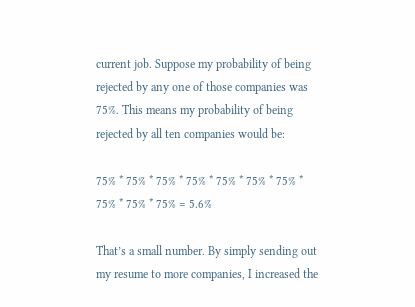current job. Suppose my probability of being rejected by any one of those companies was 75%. This means my probability of being rejected by all ten companies would be:

75% * 75% * 75% * 75% * 75% * 75% * 75% * 75% * 75% * 75% = 5.6%

That’s a small number. By simply sending out my resume to more companies, I increased the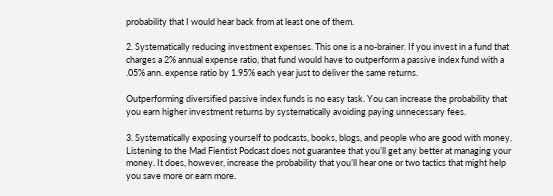probability that I would hear back from at least one of them.

2. Systematically reducing investment expenses. This one is a no-brainer. If you invest in a fund that charges a 2% annual expense ratio, that fund would have to outperform a passive index fund with a .05% ann. expense ratio by 1.95% each year just to deliver the same returns.

Outperforming diversified passive index funds is no easy task. You can increase the probability that you earn higher investment returns by systematically avoiding paying unnecessary fees.

3. Systematically exposing yourself to podcasts, books, blogs, and people who are good with money. Listening to the Mad Fientist Podcast does not guarantee that you’ll get any better at managing your money. It does, however, increase the probability that you’ll hear one or two tactics that might help you save more or earn more.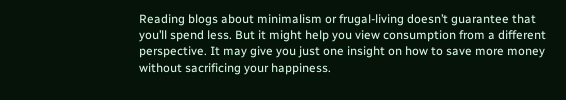Reading blogs about minimalism or frugal-living doesn’t guarantee that you’ll spend less. But it might help you view consumption from a different perspective. It may give you just one insight on how to save more money without sacrificing your happiness.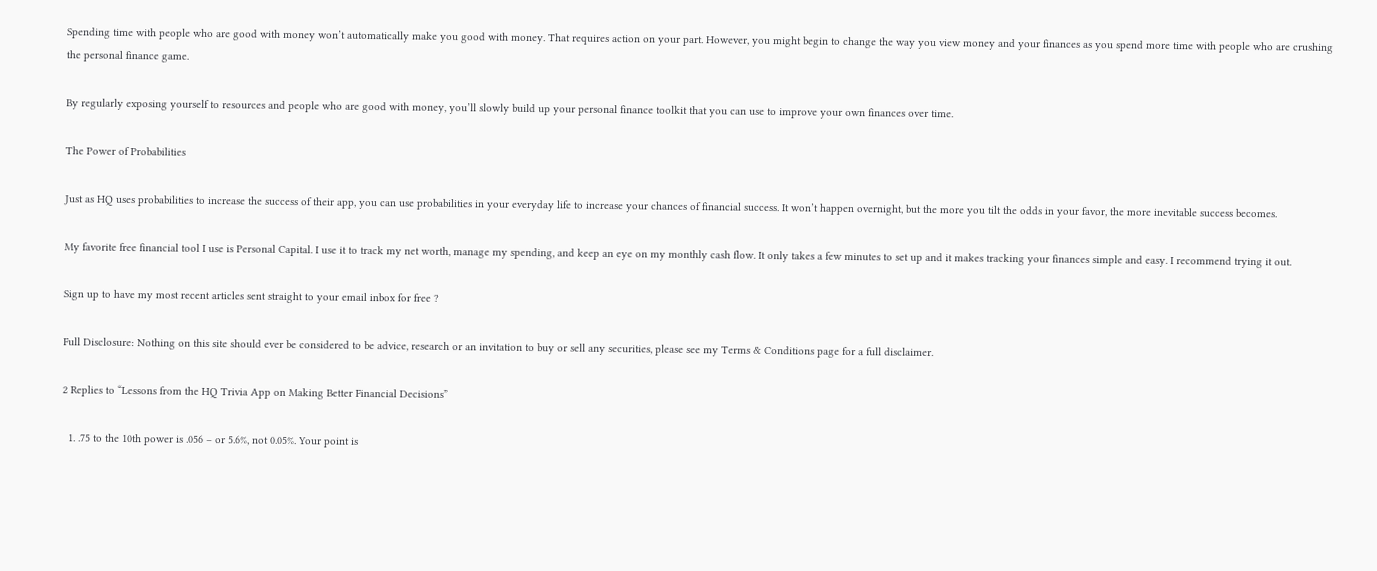Spending time with people who are good with money won’t automatically make you good with money. That requires action on your part. However, you might begin to change the way you view money and your finances as you spend more time with people who are crushing the personal finance game.

By regularly exposing yourself to resources and people who are good with money, you’ll slowly build up your personal finance toolkit that you can use to improve your own finances over time.

The Power of Probabilities

Just as HQ uses probabilities to increase the success of their app, you can use probabilities in your everyday life to increase your chances of financial success. It won’t happen overnight, but the more you tilt the odds in your favor, the more inevitable success becomes.

My favorite free financial tool I use is Personal Capital. I use it to track my net worth, manage my spending, and keep an eye on my monthly cash flow. It only takes a few minutes to set up and it makes tracking your finances simple and easy. I recommend trying it out.

Sign up to have my most recent articles sent straight to your email inbox for free ?

Full Disclosure: Nothing on this site should ever be considered to be advice, research or an invitation to buy or sell any securities, please see my Terms & Conditions page for a full disclaimer.

2 Replies to “Lessons from the HQ Trivia App on Making Better Financial Decisions”

  1. .75 to the 10th power is .056 – or 5.6%, not 0.05%. Your point is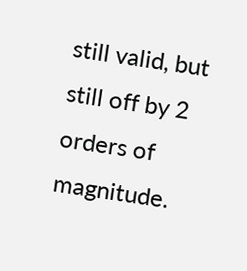still valid, but still off by 2 orders of magnitude.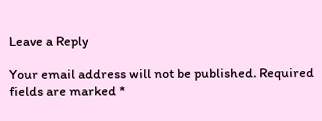Leave a Reply

Your email address will not be published. Required fields are marked *